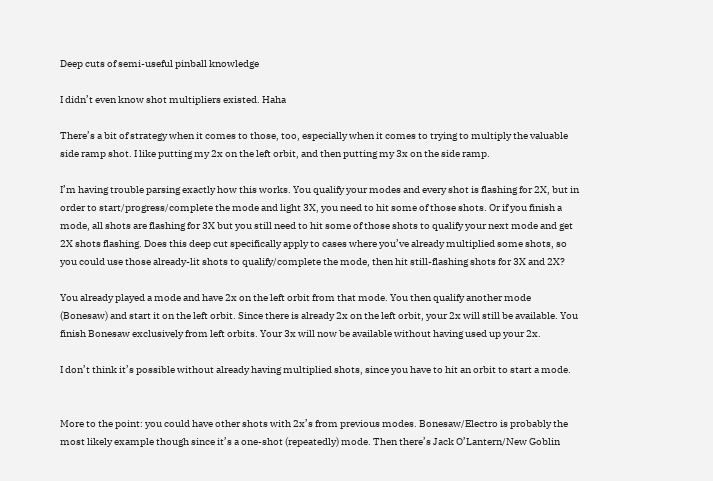Deep cuts of semi-useful pinball knowledge

I didn’t even know shot multipliers existed. Haha

There’s a bit of strategy when it comes to those, too, especially when it comes to trying to multiply the valuable side ramp shot. I like putting my 2x on the left orbit, and then putting my 3x on the side ramp.

I’m having trouble parsing exactly how this works. You qualify your modes and every shot is flashing for 2X, but in order to start/progress/complete the mode and light 3X, you need to hit some of those shots. Or if you finish a mode, all shots are flashing for 3X but you still need to hit some of those shots to qualify your next mode and get 2X shots flashing. Does this deep cut specifically apply to cases where you’ve already multiplied some shots, so you could use those already-lit shots to qualify/complete the mode, then hit still-flashing shots for 3X and 2X?

You already played a mode and have 2x on the left orbit from that mode. You then qualify another mode (Bonesaw) and start it on the left orbit. Since there is already 2x on the left orbit, your 2x will still be available. You finish Bonesaw exclusively from left orbits. Your 3x will now be available without having used up your 2x.

I don’t think it’s possible without already having multiplied shots, since you have to hit an orbit to start a mode.


More to the point: you could have other shots with 2x’s from previous modes. Bonesaw/Electro is probably the most likely example though since it’s a one-shot (repeatedly) mode. Then there’s Jack O’Lantern/New Goblin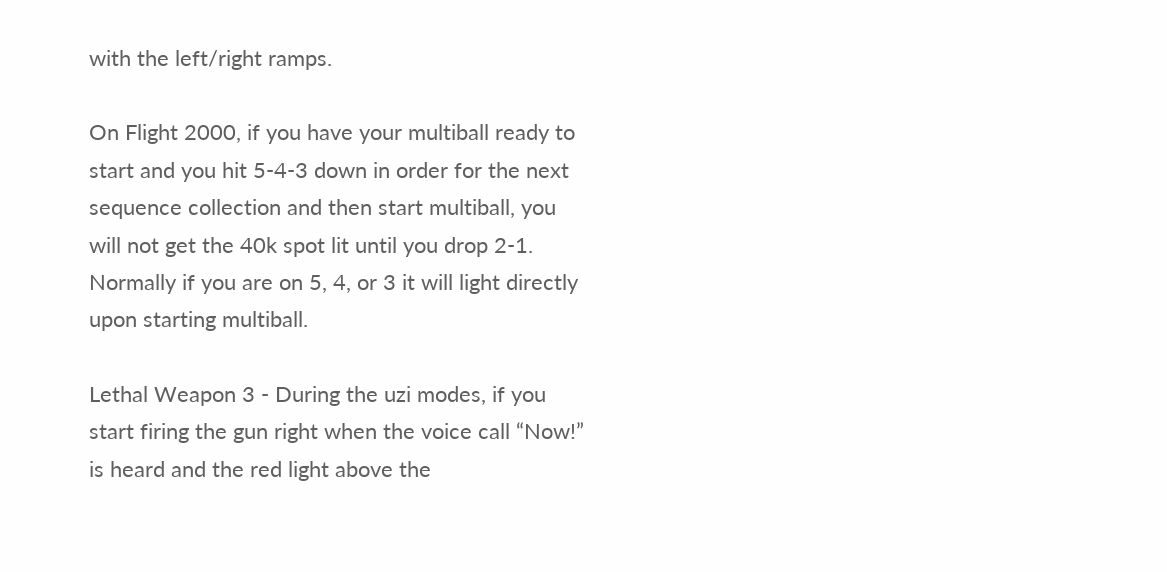with the left/right ramps.

On Flight 2000, if you have your multiball ready to start and you hit 5-4-3 down in order for the next sequence collection and then start multiball, you will not get the 40k spot lit until you drop 2-1. Normally if you are on 5, 4, or 3 it will light directly upon starting multiball.

Lethal Weapon 3 - During the uzi modes, if you start firing the gun right when the voice call “Now!” is heard and the red light above the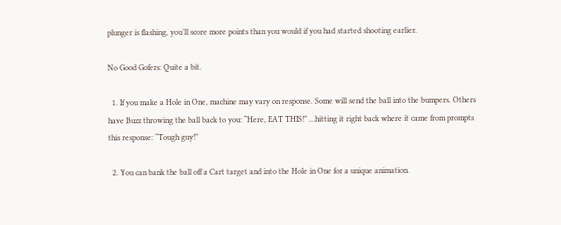plunger is flashing, you’ll score more points than you would if you had started shooting earlier.

No Good Gofers: Quite a bit.

  1. If you make a Hole in One, machine may vary on response. Some will send the ball into the bumpers. Others have Buzz throwing the ball back to you: “Here, EAT THIS!” …hitting it right back where it came from prompts this response: “Tough guy!”

  2. You can bank the ball off a Cart target and into the Hole in One for a unique animation.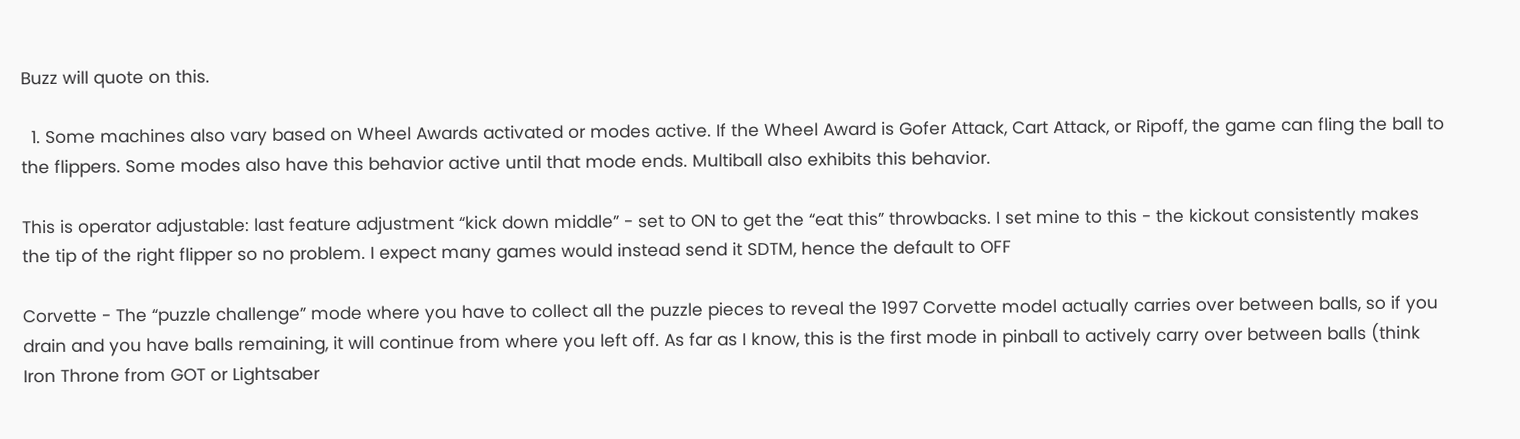Buzz will quote on this.

  1. Some machines also vary based on Wheel Awards activated or modes active. If the Wheel Award is Gofer Attack, Cart Attack, or Ripoff, the game can fling the ball to the flippers. Some modes also have this behavior active until that mode ends. Multiball also exhibits this behavior.

This is operator adjustable: last feature adjustment “kick down middle” - set to ON to get the “eat this” throwbacks. I set mine to this - the kickout consistently makes the tip of the right flipper so no problem. I expect many games would instead send it SDTM, hence the default to OFF

Corvette - The “puzzle challenge” mode where you have to collect all the puzzle pieces to reveal the 1997 Corvette model actually carries over between balls, so if you drain and you have balls remaining, it will continue from where you left off. As far as I know, this is the first mode in pinball to actively carry over between balls (think Iron Throne from GOT or Lightsaber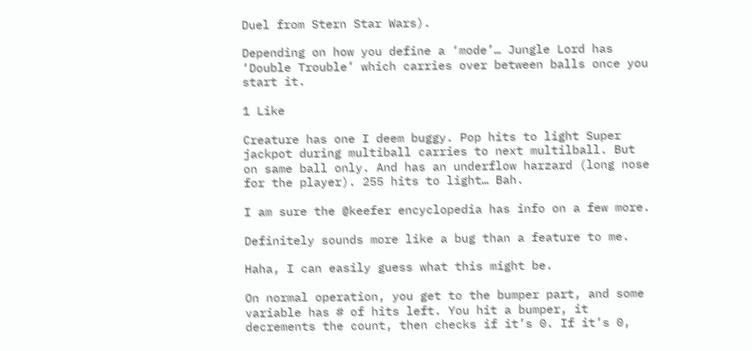Duel from Stern Star Wars).

Depending on how you define a ‘mode’… Jungle Lord has ‘Double Trouble’ which carries over between balls once you start it.

1 Like

Creature has one I deem buggy. Pop hits to light Super jackpot during multiball carries to next multilball. But on same ball only. And has an underflow harzard (long nose for the player). 255 hits to light… Bah.

I am sure the @keefer encyclopedia has info on a few more.

Definitely sounds more like a bug than a feature to me.

Haha, I can easily guess what this might be.

On normal operation, you get to the bumper part, and some variable has # of hits left. You hit a bumper, it decrements the count, then checks if it’s 0. If it’s 0,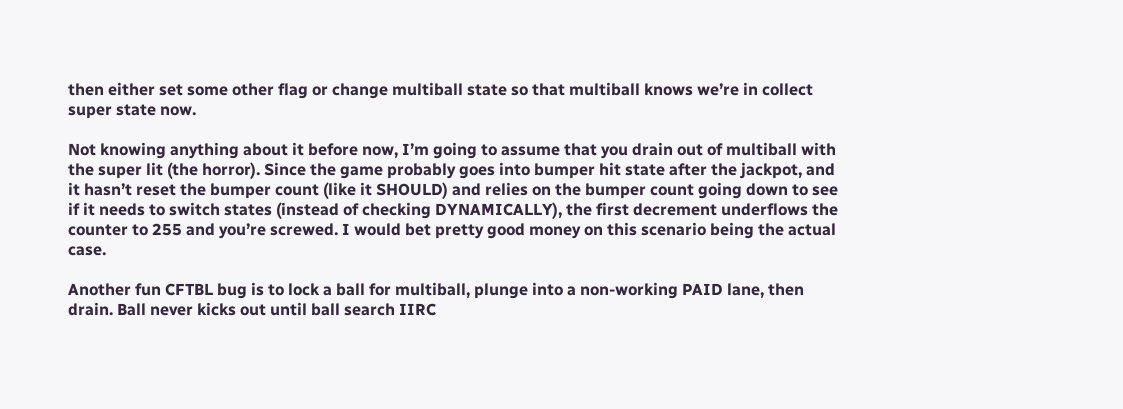then either set some other flag or change multiball state so that multiball knows we’re in collect super state now.

Not knowing anything about it before now, I’m going to assume that you drain out of multiball with the super lit (the horror). Since the game probably goes into bumper hit state after the jackpot, and it hasn’t reset the bumper count (like it SHOULD) and relies on the bumper count going down to see if it needs to switch states (instead of checking DYNAMICALLY), the first decrement underflows the counter to 255 and you’re screwed. I would bet pretty good money on this scenario being the actual case.

Another fun CFTBL bug is to lock a ball for multiball, plunge into a non-working PAID lane, then drain. Ball never kicks out until ball search IIRC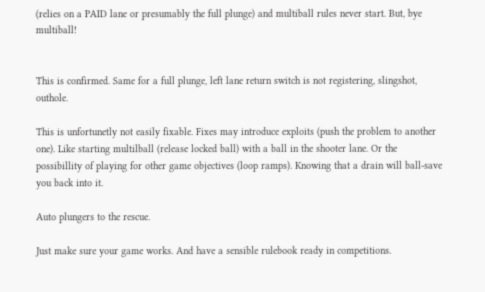(relies on a PAID lane or presumably the full plunge) and multiball rules never start. But, bye multiball!


This is confirmed. Same for a full plunge, left lane return switch is not registering, slingshot, outhole.

This is unfortunetly not easily fixable. Fixes may introduce exploits (push the problem to another one). Like starting multilball (release locked ball) with a ball in the shooter lane. Or the possibillity of playing for other game objectives (loop ramps). Knowing that a drain will ball-save you back into it.

Auto plungers to the rescue.

Just make sure your game works. And have a sensible rulebook ready in competitions.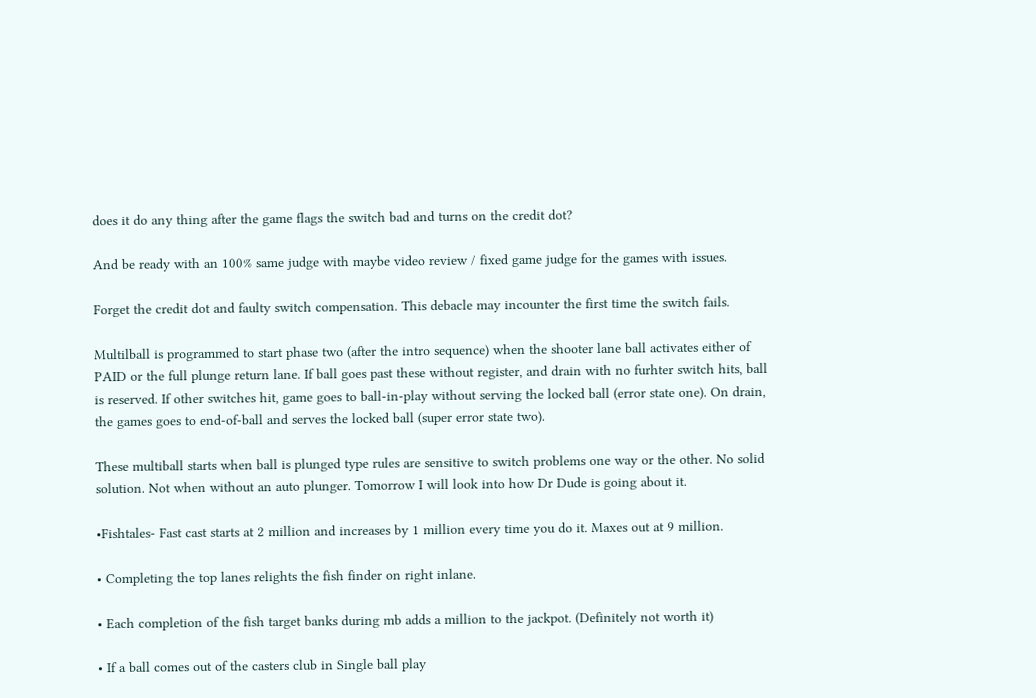does it do any thing after the game flags the switch bad and turns on the credit dot?

And be ready with an 100% same judge with maybe video review / fixed game judge for the games with issues.

Forget the credit dot and faulty switch compensation. This debacle may incounter the first time the switch fails.

Multilball is programmed to start phase two (after the intro sequence) when the shooter lane ball activates either of PAID or the full plunge return lane. If ball goes past these without register, and drain with no furhter switch hits, ball is reserved. If other switches hit, game goes to ball-in-play without serving the locked ball (error state one). On drain, the games goes to end-of-ball and serves the locked ball (super error state two).

These multiball starts when ball is plunged type rules are sensitive to switch problems one way or the other. No solid solution. Not when without an auto plunger. Tomorrow I will look into how Dr Dude is going about it.

•Fishtales- Fast cast starts at 2 million and increases by 1 million every time you do it. Maxes out at 9 million.

• Completing the top lanes relights the fish finder on right inlane.

• Each completion of the fish target banks during mb adds a million to the jackpot. (Definitely not worth it)

• If a ball comes out of the casters club in Single ball play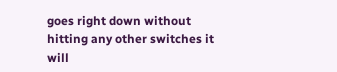goes right down without hitting any other switches it will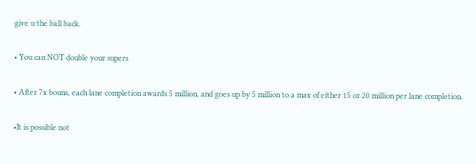give u the ball back.

• You can NOT double your supers

• After 7x bouns, each lane completion awards 5 million, and goes up by 5 million to a max of either 15 or 20 million per lane completion.

•It is possible not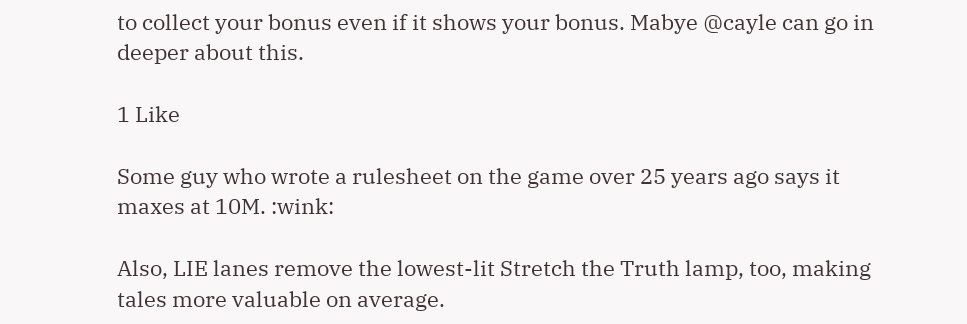to collect your bonus even if it shows your bonus. Mabye @cayle can go in deeper about this.

1 Like

Some guy who wrote a rulesheet on the game over 25 years ago says it maxes at 10M. :wink:

Also, LIE lanes remove the lowest-lit Stretch the Truth lamp, too, making tales more valuable on average.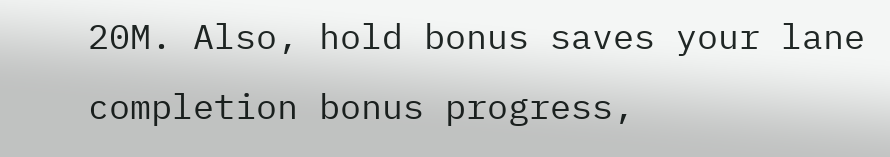20M. Also, hold bonus saves your lane completion bonus progress,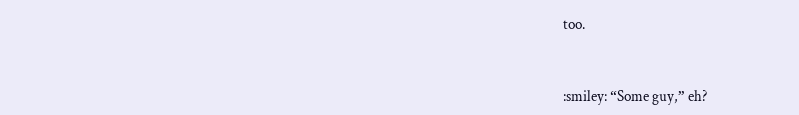too.


:smiley: “Some guy,” eh?